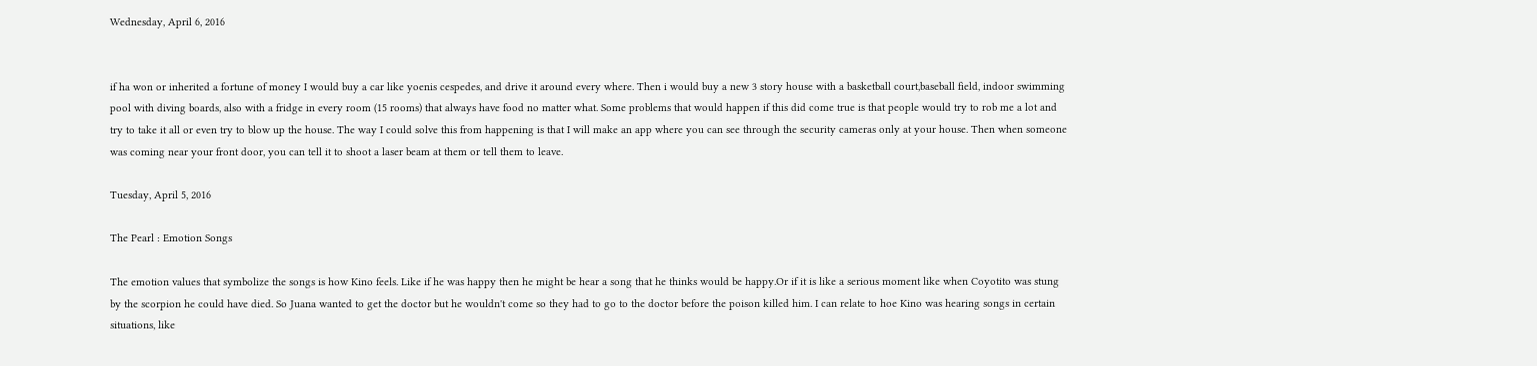Wednesday, April 6, 2016


if ha won or inherited a fortune of money I would buy a car like yoenis cespedes, and drive it around every where. Then i would buy a new 3 story house with a basketball court,baseball field, indoor swimming pool with diving boards, also with a fridge in every room (15 rooms) that always have food no matter what. Some problems that would happen if this did come true is that people would try to rob me a lot and try to take it all or even try to blow up the house. The way I could solve this from happening is that I will make an app where you can see through the security cameras only at your house. Then when someone was coming near your front door, you can tell it to shoot a laser beam at them or tell them to leave.

Tuesday, April 5, 2016

The Pearl : Emotion Songs

The emotion values that symbolize the songs is how Kino feels. Like if he was happy then he might be hear a song that he thinks would be happy.Or if it is like a serious moment like when Coyotito was stung by the scorpion he could have died. So Juana wanted to get the doctor but he wouldn't come so they had to go to the doctor before the poison killed him. I can relate to hoe Kino was hearing songs in certain situations, like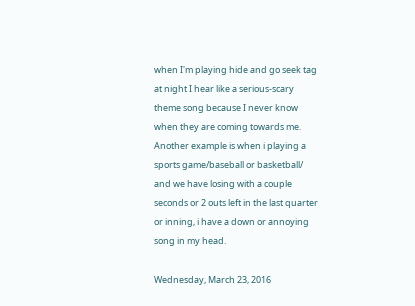when I'm playing hide and go seek tag at night I hear like a serious-scary theme song because I never know when they are coming towards me. Another example is when i playing a sports game/baseball or basketball/ and we have losing with a couple seconds or 2 outs left in the last quarter or inning, i have a down or annoying song in my head.

Wednesday, March 23, 2016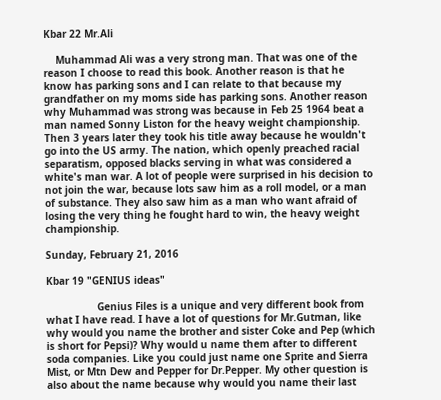Kbar 22 Mr.Ali

    Muhammad Ali was a very strong man. That was one of the reason I choose to read this book. Another reason is that he know has parking sons and I can relate to that because my grandfather on my moms side has parking sons. Another reason why Muhammad was strong was because in Feb 25 1964 beat a man named Sonny Liston for the heavy weight championship. Then 3 years later they took his title away because he wouldn't go into the US army. The nation, which openly preached racial separatism, opposed blacks serving in what was considered a white's man war. A lot of people were surprised in his decision to not join the war, because lots saw him as a roll model, or a man of substance. They also saw him as a man who want afraid of losing the very thing he fought hard to win, the heavy weight championship.

Sunday, February 21, 2016

Kbar 19 "GENIUS ideas"

                 Genius Files is a unique and very different book from what I have read. I have a lot of questions for Mr.Gutman, like why would you name the brother and sister Coke and Pep (which is short for Pepsi)? Why would u name them after to different soda companies. Like you could just name one Sprite and Sierra Mist, or Mtn Dew and Pepper for Dr.Pepper. My other question is also about the name because why would you name their last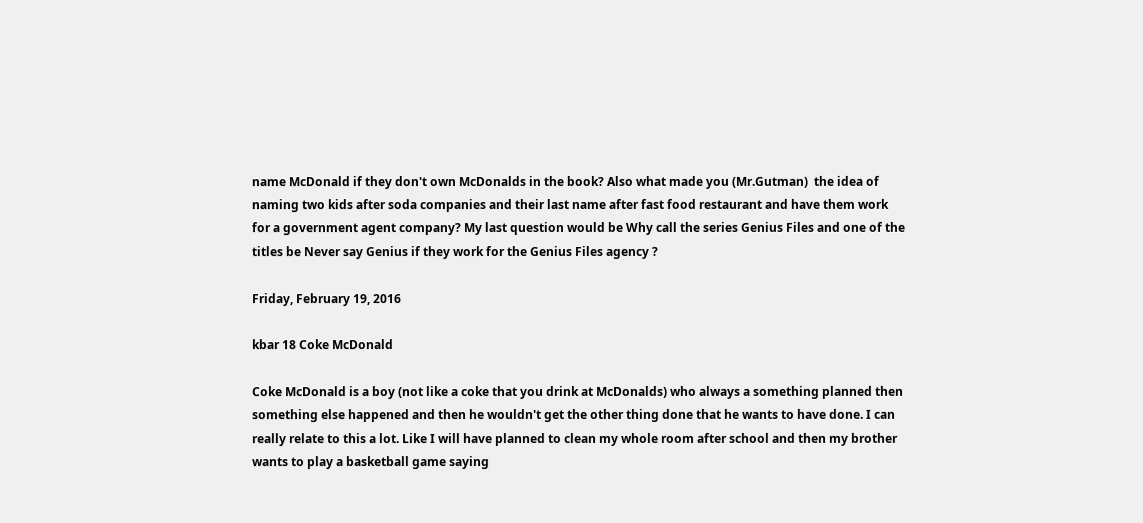name McDonald if they don't own McDonalds in the book? Also what made you (Mr.Gutman)  the idea of  naming two kids after soda companies and their last name after fast food restaurant and have them work for a government agent company? My last question would be Why call the series Genius Files and one of the titles be Never say Genius if they work for the Genius Files agency ?

Friday, February 19, 2016

kbar 18 Coke McDonald

Coke McDonald is a boy (not like a coke that you drink at McDonalds) who always a something planned then something else happened and then he wouldn't get the other thing done that he wants to have done. I can really relate to this a lot. Like I will have planned to clean my whole room after school and then my brother wants to play a basketball game saying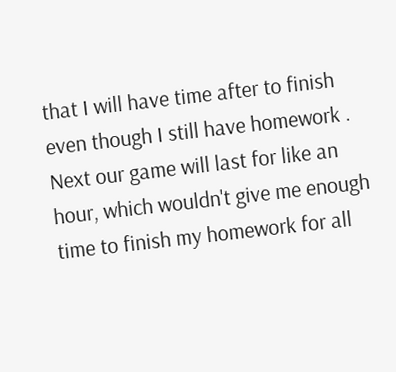that I will have time after to finish even though I still have homework . Next our game will last for like an hour, which wouldn't give me enough time to finish my homework for all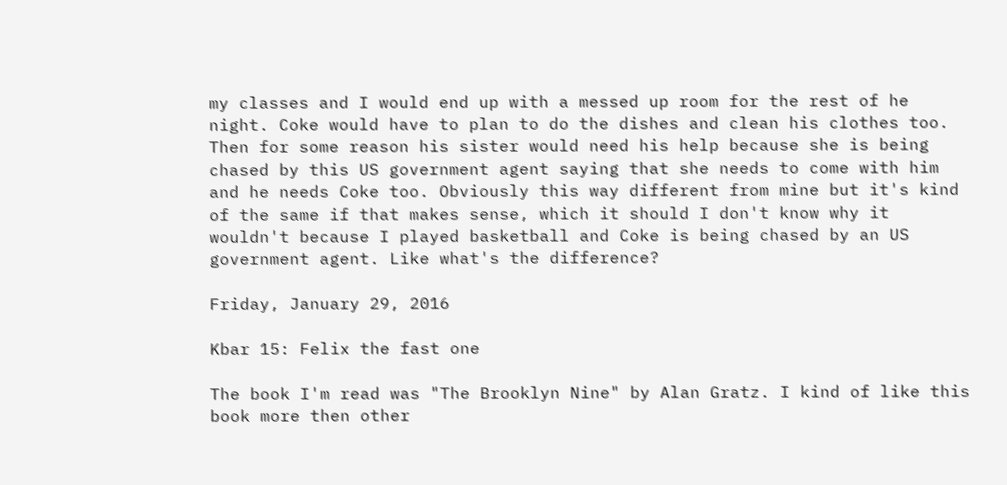my classes and I would end up with a messed up room for the rest of he night. Coke would have to plan to do the dishes and clean his clothes too. Then for some reason his sister would need his help because she is being chased by this US government agent saying that she needs to come with him and he needs Coke too. Obviously this way different from mine but it's kind of the same if that makes sense, which it should I don't know why it wouldn't because I played basketball and Coke is being chased by an US government agent. Like what's the difference?

Friday, January 29, 2016

Kbar 15: Felix the fast one

The book I'm read was "The Brooklyn Nine" by Alan Gratz. I kind of like this book more then other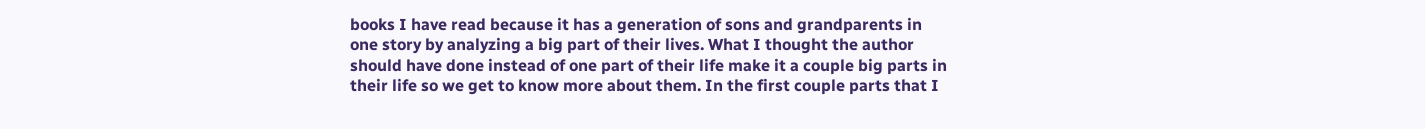books I have read because it has a generation of sons and grandparents in one story by analyzing a big part of their lives. What I thought the author should have done instead of one part of their life make it a couple big parts in their life so we get to know more about them. In the first couple parts that I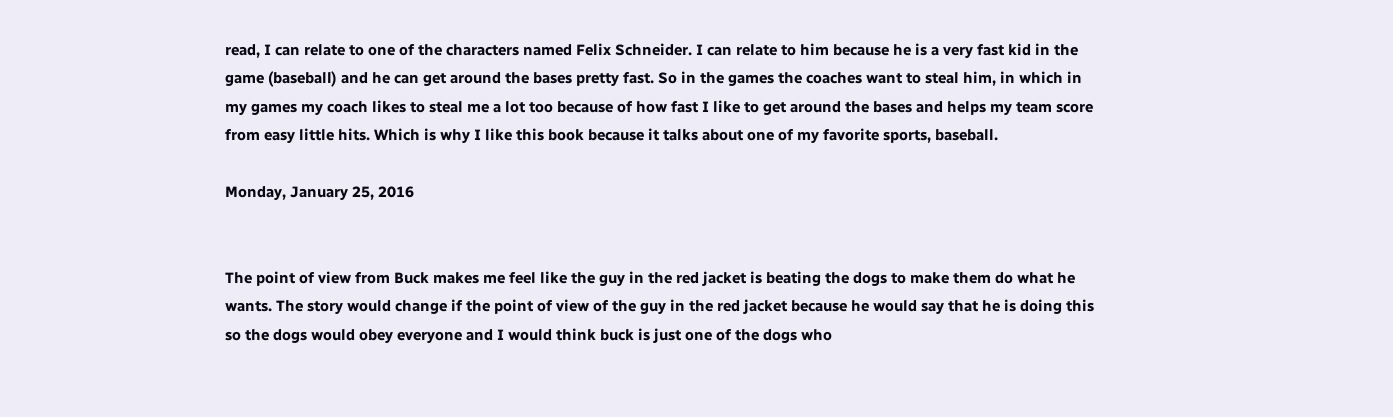read, I can relate to one of the characters named Felix Schneider. I can relate to him because he is a very fast kid in the game (baseball) and he can get around the bases pretty fast. So in the games the coaches want to steal him, in which in my games my coach likes to steal me a lot too because of how fast I like to get around the bases and helps my team score from easy little hits. Which is why I like this book because it talks about one of my favorite sports, baseball.

Monday, January 25, 2016


The point of view from Buck makes me feel like the guy in the red jacket is beating the dogs to make them do what he wants. The story would change if the point of view of the guy in the red jacket because he would say that he is doing this so the dogs would obey everyone and I would think buck is just one of the dogs who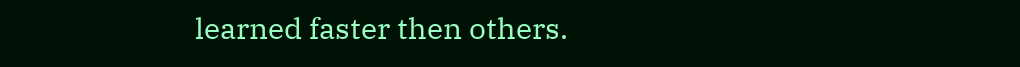learned faster then others.